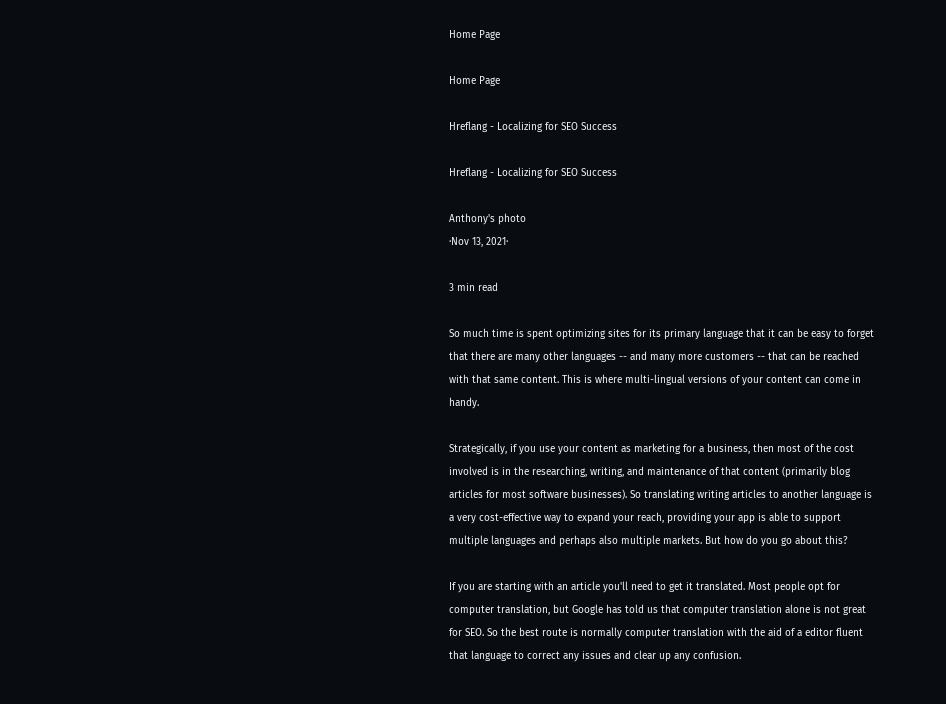Home Page

Home Page

Hreflang - Localizing for SEO Success

Hreflang - Localizing for SEO Success

Anthony's photo
·Nov 13, 2021·

3 min read

So much time is spent optimizing sites for its primary language that it can be easy to forget that there are many other languages -- and many more customers -- that can be reached with that same content. This is where multi-lingual versions of your content can come in handy.

Strategically, if you use your content as marketing for a business, then most of the cost involved is in the researching, writing, and maintenance of that content (primarily blog articles for most software businesses). So translating writing articles to another language is a very cost-effective way to expand your reach, providing your app is able to support multiple languages and perhaps also multiple markets. But how do you go about this?

If you are starting with an article you'll need to get it translated. Most people opt for computer translation, but Google has told us that computer translation alone is not great for SEO. So the best route is normally computer translation with the aid of a editor fluent that language to correct any issues and clear up any confusion.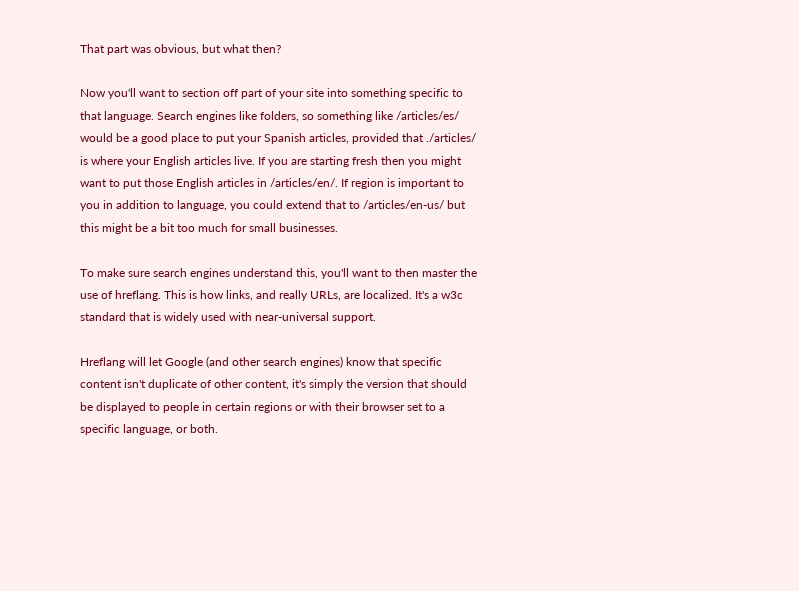That part was obvious, but what then?

Now you'll want to section off part of your site into something specific to that language. Search engines like folders, so something like /articles/es/ would be a good place to put your Spanish articles, provided that ./articles/ is where your English articles live. If you are starting fresh then you might want to put those English articles in /articles/en/. If region is important to you in addition to language, you could extend that to /articles/en-us/ but this might be a bit too much for small businesses.

To make sure search engines understand this, you'll want to then master the use of hreflang. This is how links, and really URLs, are localized. It's a w3c standard that is widely used with near-universal support.

Hreflang will let Google (and other search engines) know that specific content isn't duplicate of other content, it's simply the version that should be displayed to people in certain regions or with their browser set to a specific language, or both.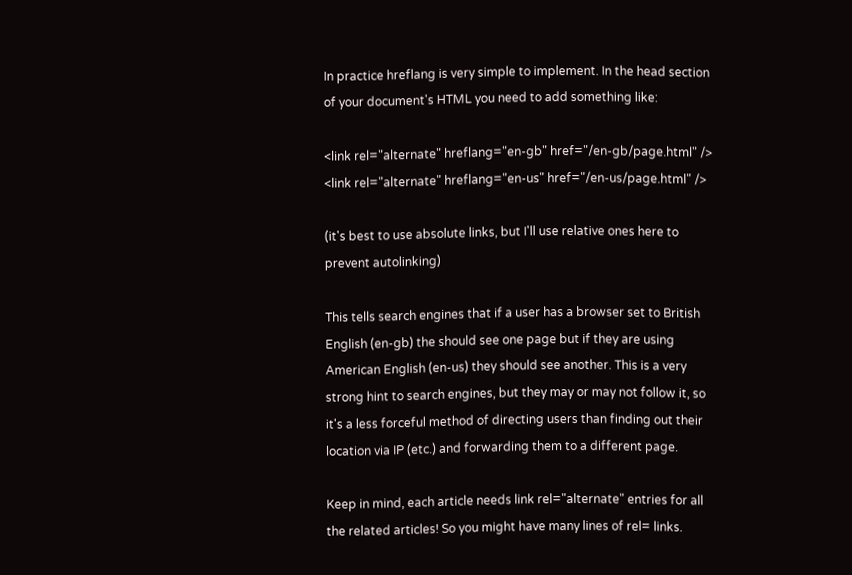In practice hreflang is very simple to implement. In the head section of your document's HTML you need to add something like:

<link rel="alternate" hreflang="en-gb" href="/en-gb/page.html" /> <link rel="alternate" hreflang="en-us" href="/en-us/page.html" />

(it's best to use absolute links, but I'll use relative ones here to prevent autolinking)

This tells search engines that if a user has a browser set to British English (en-gb) the should see one page but if they are using American English (en-us) they should see another. This is a very strong hint to search engines, but they may or may not follow it, so it's a less forceful method of directing users than finding out their location via IP (etc.) and forwarding them to a different page.

Keep in mind, each article needs link rel="alternate" entries for all the related articles! So you might have many lines of rel= links.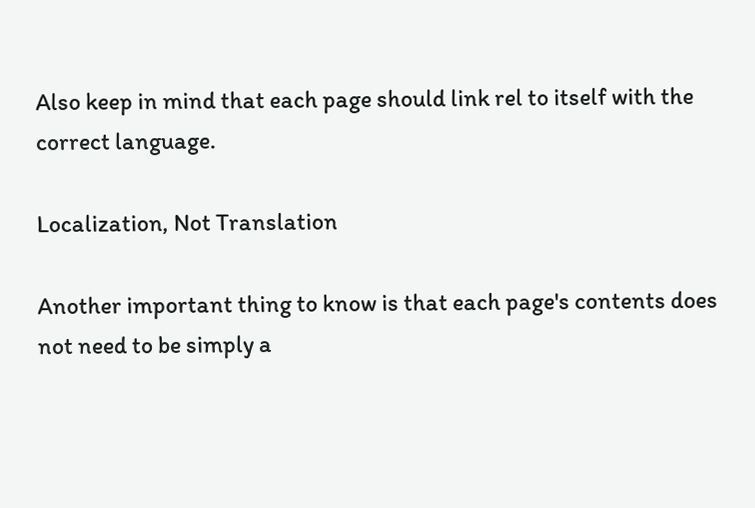Also keep in mind that each page should link rel to itself with the correct language.

Localization, Not Translation

Another important thing to know is that each page's contents does not need to be simply a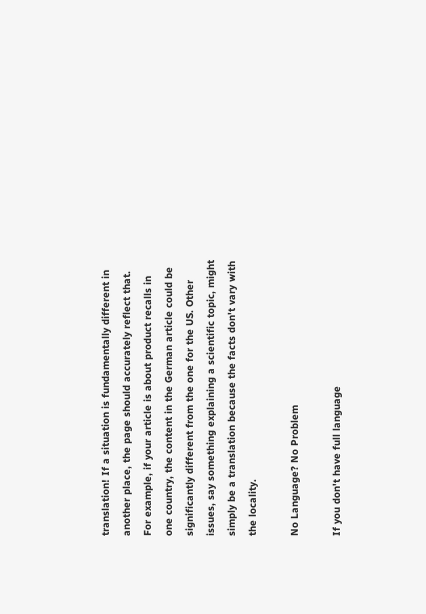translation! If a situation is fundamentally different in another place, the page should accurately reflect that. For example, if your article is about product recalls in one country, the content in the German article could be significantly different from the one for the US. Other issues, say something explaining a scientific topic, might simply be a translation because the facts don't vary with the locality.

No Language? No Problem

If you don't have full language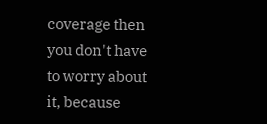coverage then you don't have to worry about it, because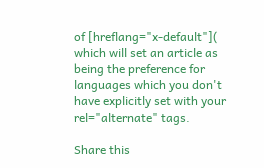of [hreflang="x-default"]( which will set an article as being the preference for languages which you don't have explicitly set with your rel="alternate" tags.

Share this